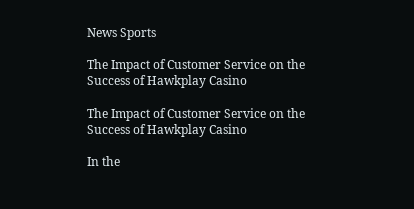News Sports

The Impact of Customer Service on the Success of Hawkplay Casino

The Impact of Customer Service on the Success of Hawkplay Casino

In the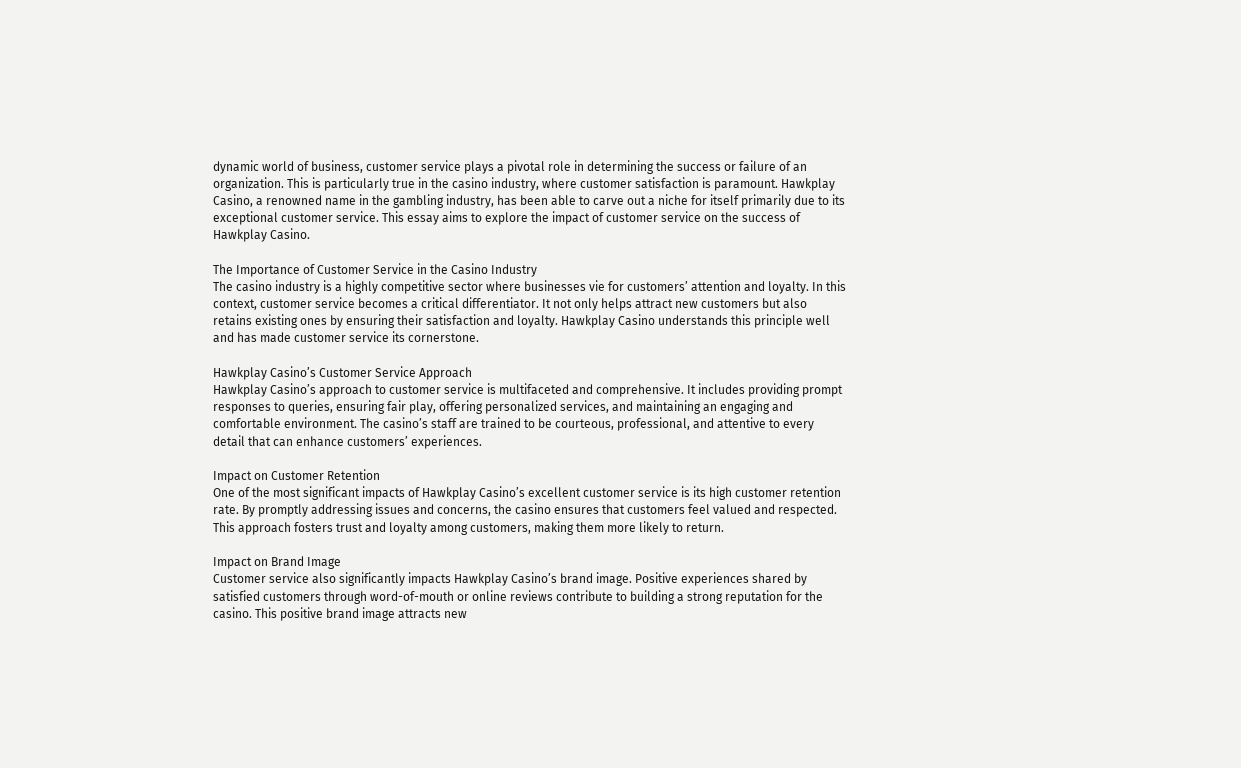dynamic world of business, customer service plays a pivotal role in determining the success or failure of an organization. This is particularly true in the casino industry, where customer satisfaction is paramount. Hawkplay Casino, a renowned name in the gambling industry, has been able to carve out a niche for itself primarily due to its exceptional customer service. This essay aims to explore the impact of customer service on the success of Hawkplay Casino.

The Importance of Customer Service in the Casino Industry
The casino industry is a highly competitive sector where businesses vie for customers’ attention and loyalty. In this context, customer service becomes a critical differentiator. It not only helps attract new customers but also retains existing ones by ensuring their satisfaction and loyalty. Hawkplay Casino understands this principle well and has made customer service its cornerstone.

Hawkplay Casino’s Customer Service Approach
Hawkplay Casino’s approach to customer service is multifaceted and comprehensive. It includes providing prompt responses to queries, ensuring fair play, offering personalized services, and maintaining an engaging and comfortable environment. The casino’s staff are trained to be courteous, professional, and attentive to every detail that can enhance customers’ experiences.

Impact on Customer Retention
One of the most significant impacts of Hawkplay Casino’s excellent customer service is its high customer retention rate. By promptly addressing issues and concerns, the casino ensures that customers feel valued and respected. This approach fosters trust and loyalty among customers, making them more likely to return.

Impact on Brand Image
Customer service also significantly impacts Hawkplay Casino’s brand image. Positive experiences shared by satisfied customers through word-of-mouth or online reviews contribute to building a strong reputation for the casino. This positive brand image attracts new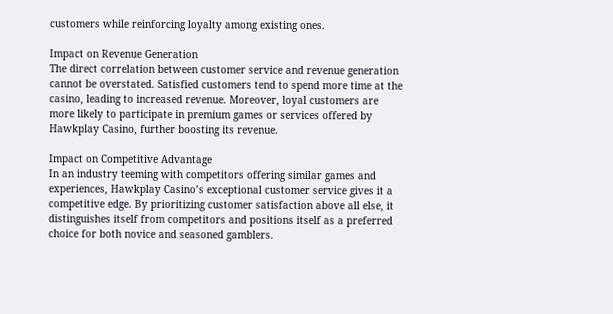customers while reinforcing loyalty among existing ones.

Impact on Revenue Generation
The direct correlation between customer service and revenue generation cannot be overstated. Satisfied customers tend to spend more time at the casino, leading to increased revenue. Moreover, loyal customers are more likely to participate in premium games or services offered by Hawkplay Casino, further boosting its revenue.

Impact on Competitive Advantage
In an industry teeming with competitors offering similar games and experiences, Hawkplay Casino’s exceptional customer service gives it a competitive edge. By prioritizing customer satisfaction above all else, it distinguishes itself from competitors and positions itself as a preferred choice for both novice and seasoned gamblers.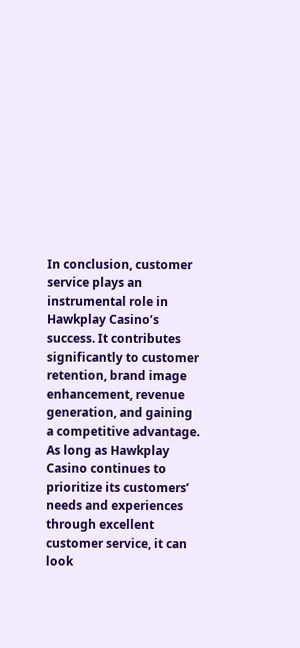In conclusion, customer service plays an instrumental role in Hawkplay Casino’s success. It contributes significantly to customer retention, brand image enhancement, revenue generation, and gaining a competitive advantage. As long as Hawkplay Casino continues to prioritize its customers’ needs and experiences through excellent customer service, it can look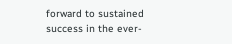forward to sustained success in the ever-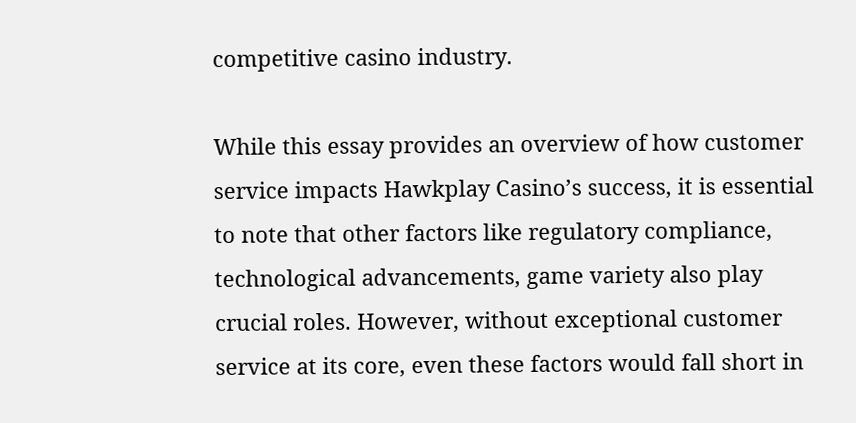competitive casino industry.

While this essay provides an overview of how customer service impacts Hawkplay Casino’s success, it is essential to note that other factors like regulatory compliance, technological advancements, game variety also play crucial roles. However, without exceptional customer service at its core, even these factors would fall short in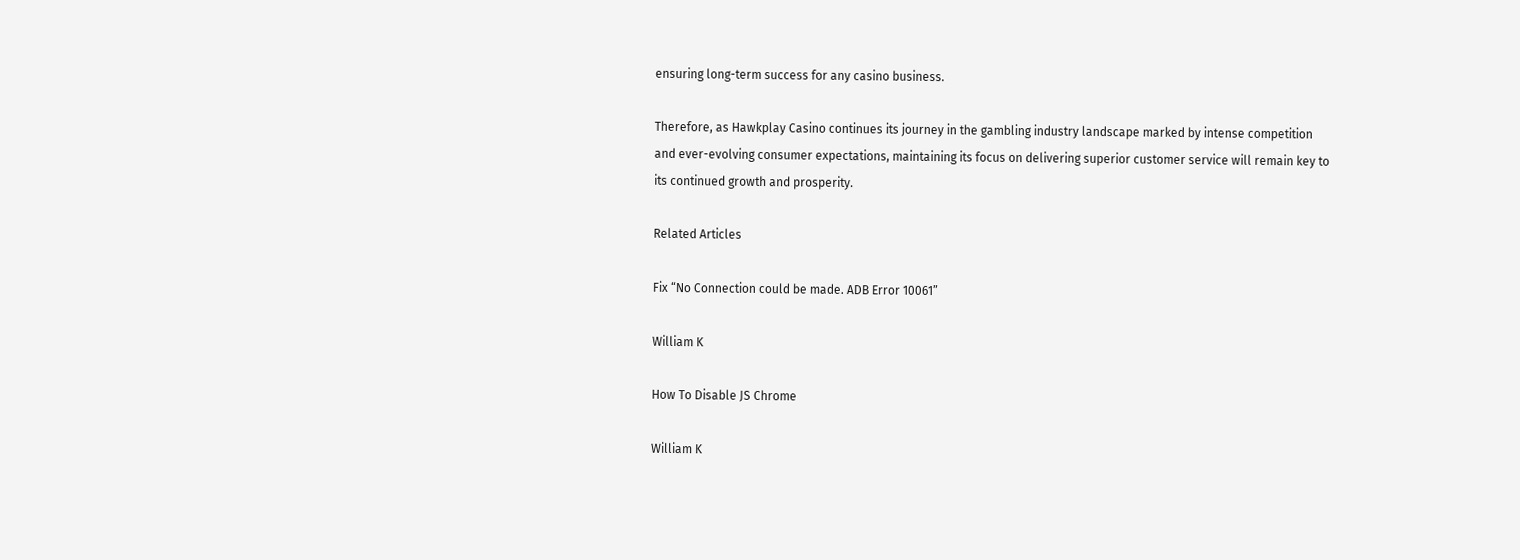ensuring long-term success for any casino business.

Therefore, as Hawkplay Casino continues its journey in the gambling industry landscape marked by intense competition and ever-evolving consumer expectations, maintaining its focus on delivering superior customer service will remain key to its continued growth and prosperity.

Related Articles

Fix “No Connection could be made. ADB Error 10061”

William K

How To Disable JS Chrome

William K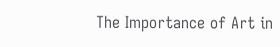The Importance of Art in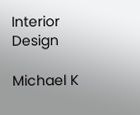Interior Design

Michael K